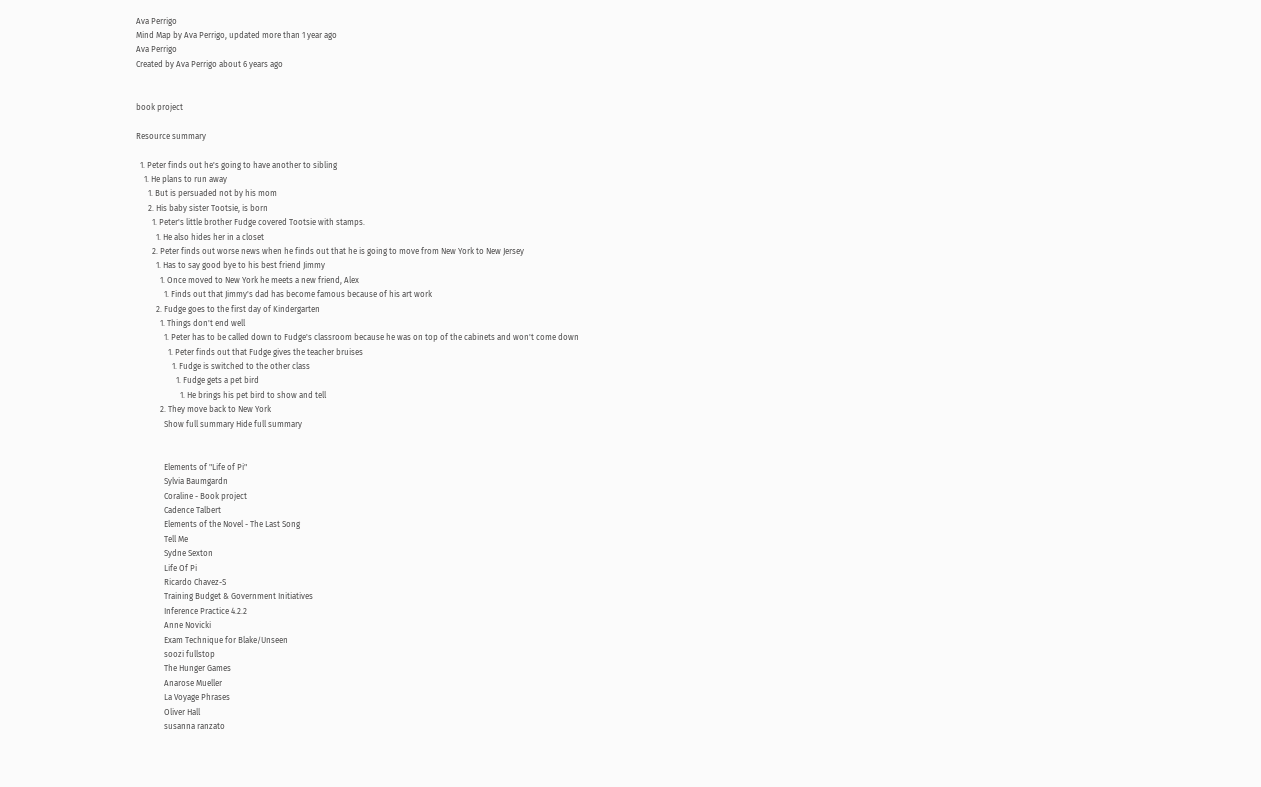Ava Perrigo
Mind Map by Ava Perrigo, updated more than 1 year ago
Ava Perrigo
Created by Ava Perrigo about 6 years ago


book project

Resource summary

  1. Peter finds out he's going to have another to sibling
    1. He plans to run away
      1. But is persuaded not by his mom
      2. His baby sister Tootsie, is born
        1. Peter's little brother Fudge covered Tootsie with stamps.
          1. He also hides her in a closet
        2. Peter finds out worse news when he finds out that he is going to move from New York to New Jersey
          1. Has to say good bye to his best friend Jimmy
            1. Once moved to New York he meets a new friend, Alex
              1. Finds out that Jimmy's dad has become famous because of his art work
          2. Fudge goes to the first day of Kindergarten
            1. Things don't end well
              1. Peter has to be called down to Fudge's classroom because he was on top of the cabinets and won't come down
                1. Peter finds out that Fudge gives the teacher bruises
                  1. Fudge is switched to the other class
                    1. Fudge gets a pet bird
                      1. He brings his pet bird to show and tell
            2. They move back to New York
              Show full summary Hide full summary


              Elements of "Life of Pi"
              Sylvia Baumgardn
              Coraline - Book project
              Cadence Talbert
              Elements of the Novel - The Last Song
              Tell Me
              Sydne Sexton
              Life Of Pi
              Ricardo Chavez-S
              Training Budget & Government Initiatives
              Inference Practice 4.2.2
              Anne Novicki
              Exam Technique for Blake/Unseen
              soozi fullstop
              The Hunger Games
              Anarose Mueller
              La Voyage Phrases
              Oliver Hall
              susanna ranzato